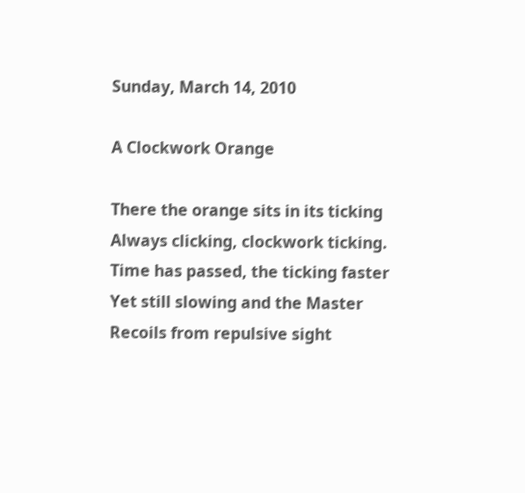Sunday, March 14, 2010

A Clockwork Orange

There the orange sits in its ticking
Always clicking, clockwork ticking.
Time has passed, the ticking faster
Yet still slowing and the Master
Recoils from repulsive sight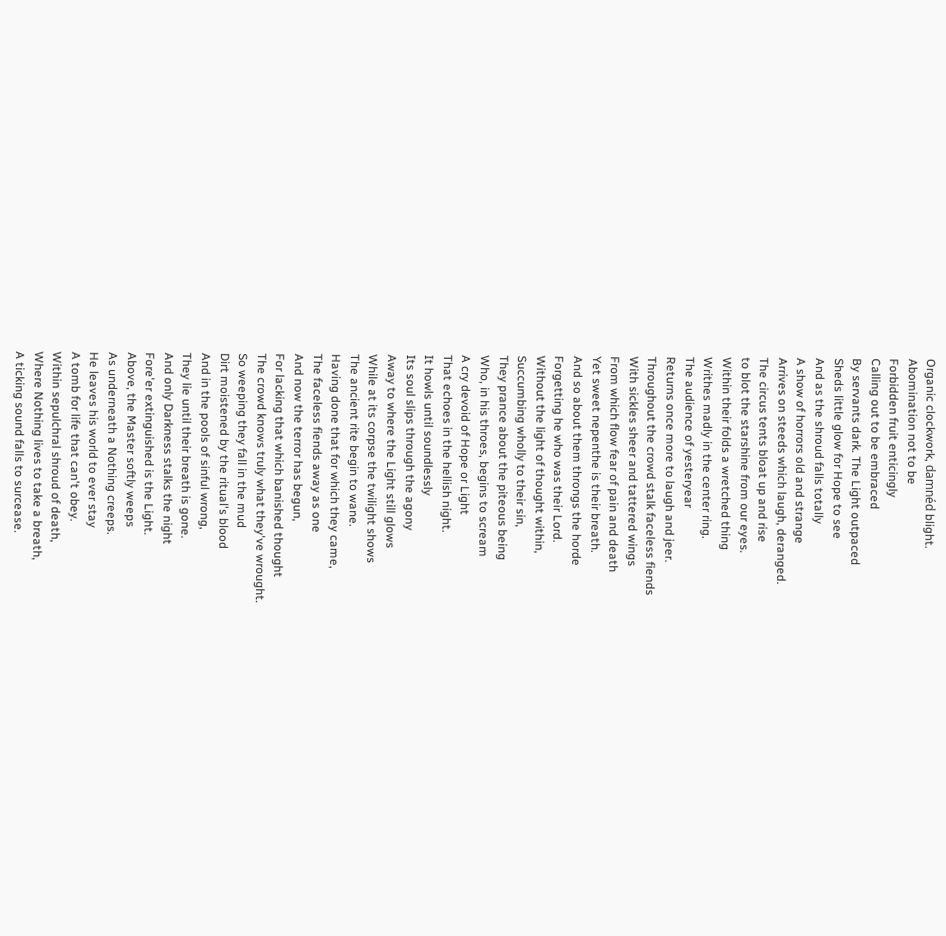Organic clockwork, damnéd blight.
Abomination not to be
Forbidden fruit enticingly
Calling out to be embraced
By servants dark. The Light outpaced
Sheds little glow for Hope to see
And as the shroud falls totally
A show of horrors old and strange
Arrives on steeds which laugh, deranged.
The circus tents bloat up and rise
to blot the starshine from our eyes.
Within their folds a wretched thing
Writhes madly in the center ring.
The audience of yesteryear
Returns once more to laugh and jeer.
Throughout the crowd stalk faceless fiends
With sickles sheer and tattered wings
From which flow fear of pain and death
Yet sweet nepenthe is their breath.
And so about them throngs the horde
Forgetting he who was their Lord.
Without the light of thought within,
Succumbing wholly to their sin,
They prance about the piteous being
Who, in his throes, begins to scream
A cry devoid of Hope or Light
That echoes in the hellish night.
It howls until soundlessly
Its soul slips through the agony
Away to where the Light still glows
While at its corpse the twilight shows
The ancient rite begin to wane.
Having done that for which they came,
The faceless fiends away as one
And now the terror has begun,
For lacking that which banished thought
The crowd knows truly what they've wrought.
So weeping they fall in the mud
Dirt moistened by the ritual's blood
And in the pools of sinful wrong,
They lie until their breath is gone.
And only Darkness stalks the night
Fore'er extinguished is the Light.
Above, the Master softly weeps
As underneath a Nothing creeps.
He leaves his world to ever stay
A tomb for life that can't obey.
Within sepulchral shroud of death,
Where Nothing lives to take a breath,
A ticking sound falls to surcease.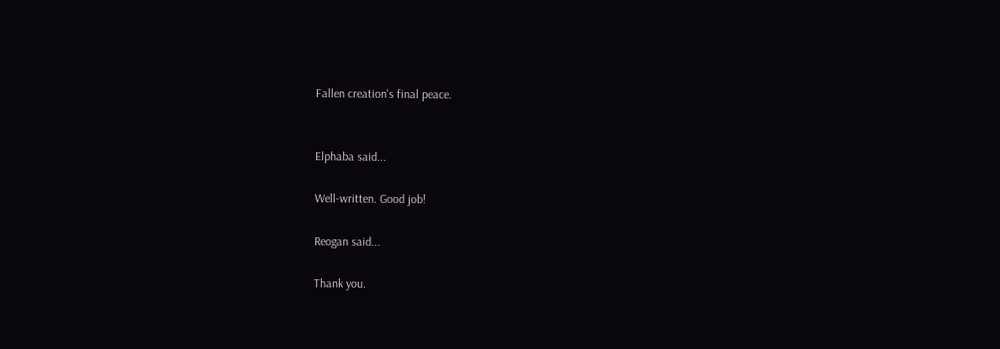Fallen creation's final peace.


Elphaba said...

Well-written. Good job!

Reogan said...

Thank you.